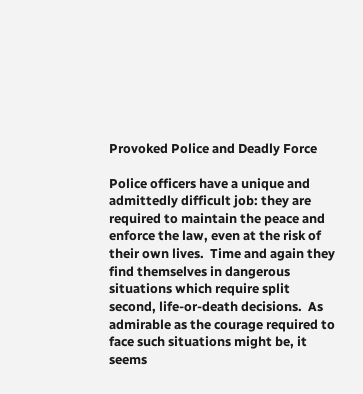Provoked Police and Deadly Force

Police officers have a unique and admittedly difficult job: they are required to maintain the peace and enforce the law, even at the risk of their own lives.  Time and again they find themselves in dangerous situations which require split second, life-or-death decisions.  As admirable as the courage required to face such situations might be, it seems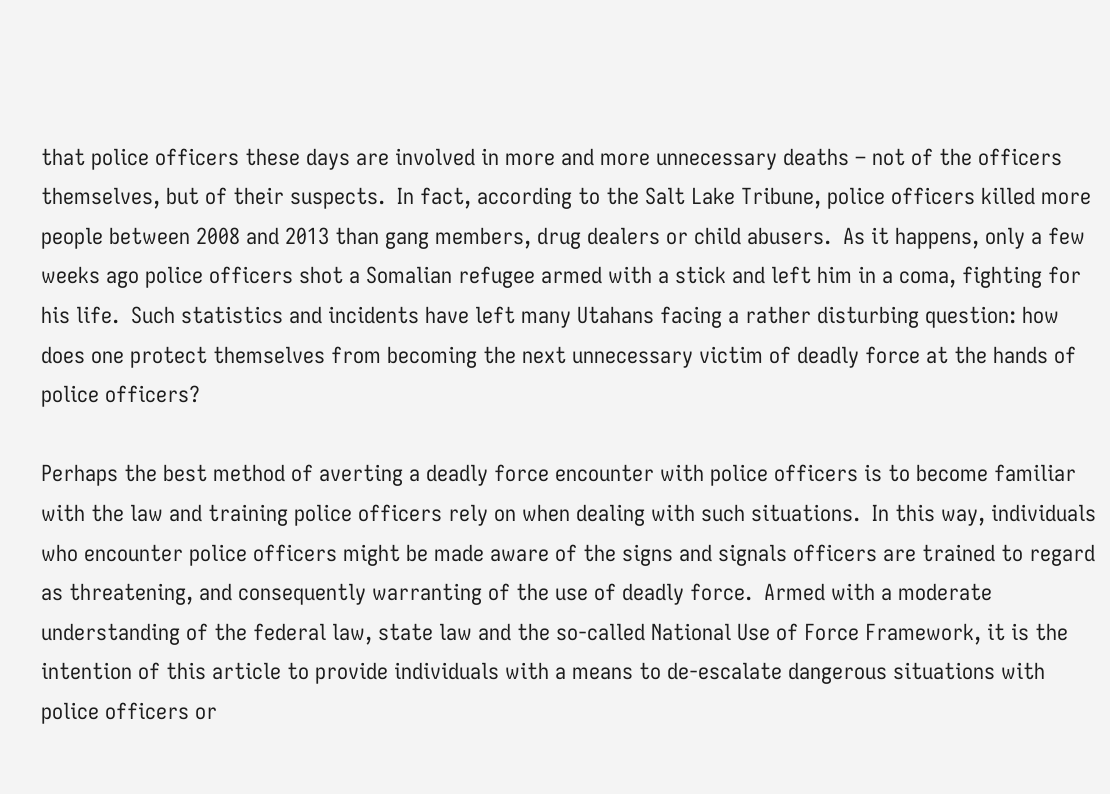that police officers these days are involved in more and more unnecessary deaths – not of the officers themselves, but of their suspects.  In fact, according to the Salt Lake Tribune, police officers killed more people between 2008 and 2013 than gang members, drug dealers or child abusers.  As it happens, only a few weeks ago police officers shot a Somalian refugee armed with a stick and left him in a coma, fighting for his life.  Such statistics and incidents have left many Utahans facing a rather disturbing question: how does one protect themselves from becoming the next unnecessary victim of deadly force at the hands of police officers?

Perhaps the best method of averting a deadly force encounter with police officers is to become familiar with the law and training police officers rely on when dealing with such situations.  In this way, individuals who encounter police officers might be made aware of the signs and signals officers are trained to regard as threatening, and consequently warranting of the use of deadly force.  Armed with a moderate understanding of the federal law, state law and the so-called National Use of Force Framework, it is the intention of this article to provide individuals with a means to de-escalate dangerous situations with police officers or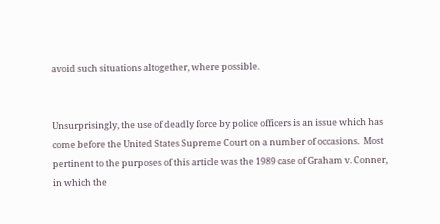avoid such situations altogether, where possible.


Unsurprisingly, the use of deadly force by police officers is an issue which has come before the United States Supreme Court on a number of occasions.  Most pertinent to the purposes of this article was the 1989 case of Graham v. Conner, in which the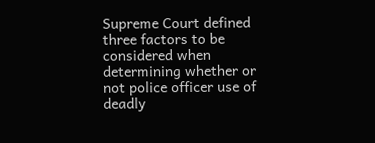Supreme Court defined three factors to be considered when determining whether or not police officer use of deadly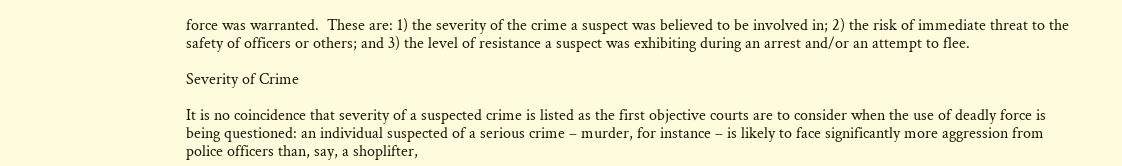force was warranted.  These are: 1) the severity of the crime a suspect was believed to be involved in; 2) the risk of immediate threat to the safety of officers or others; and 3) the level of resistance a suspect was exhibiting during an arrest and/or an attempt to flee.

Severity of Crime

It is no coincidence that severity of a suspected crime is listed as the first objective courts are to consider when the use of deadly force is being questioned: an individual suspected of a serious crime – murder, for instance – is likely to face significantly more aggression from police officers than, say, a shoplifter,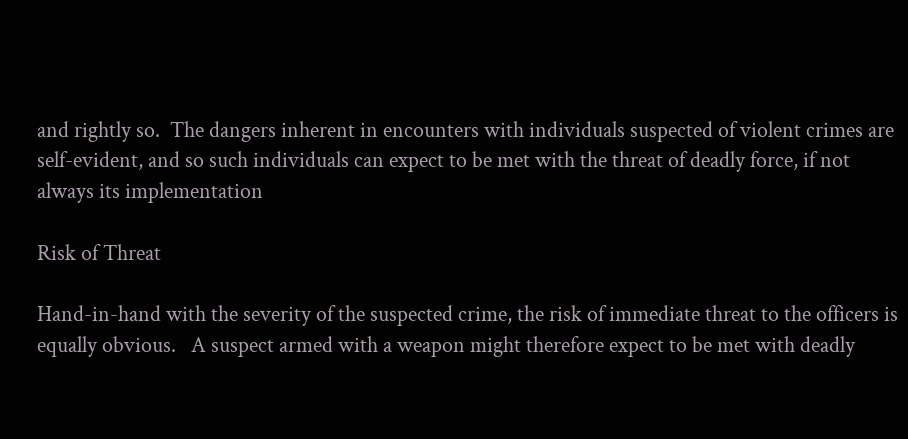and rightly so.  The dangers inherent in encounters with individuals suspected of violent crimes are self-evident, and so such individuals can expect to be met with the threat of deadly force, if not always its implementation

Risk of Threat

Hand-in-hand with the severity of the suspected crime, the risk of immediate threat to the officers is equally obvious.   A suspect armed with a weapon might therefore expect to be met with deadly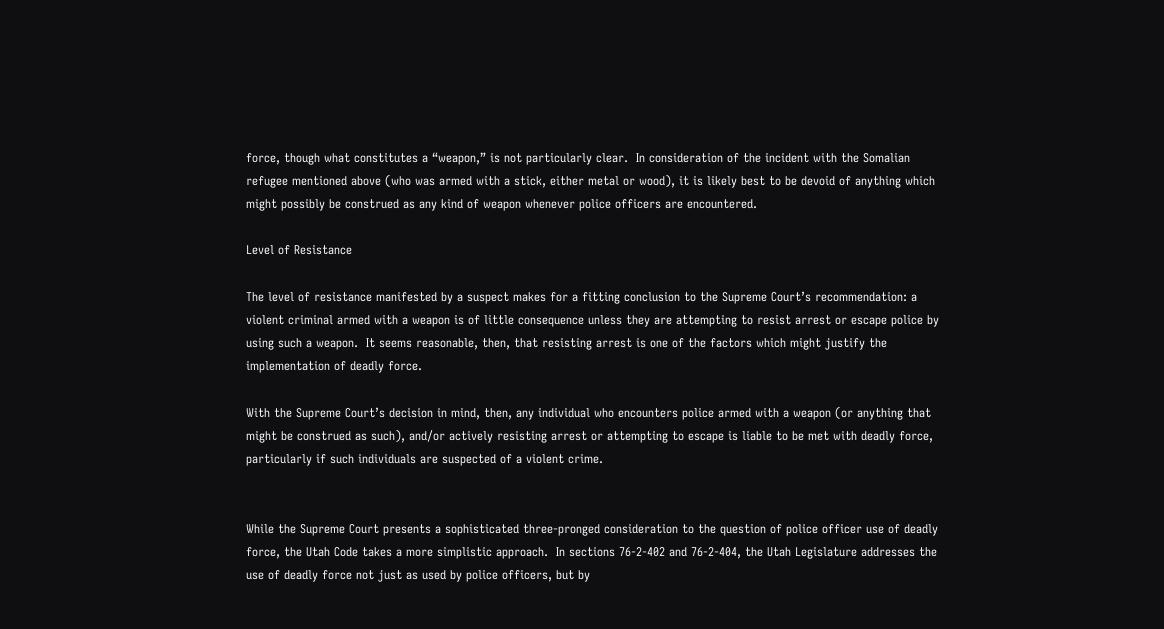force, though what constitutes a “weapon,” is not particularly clear.  In consideration of the incident with the Somalian refugee mentioned above (who was armed with a stick, either metal or wood), it is likely best to be devoid of anything which might possibly be construed as any kind of weapon whenever police officers are encountered.

Level of Resistance

The level of resistance manifested by a suspect makes for a fitting conclusion to the Supreme Court’s recommendation: a violent criminal armed with a weapon is of little consequence unless they are attempting to resist arrest or escape police by using such a weapon.  It seems reasonable, then, that resisting arrest is one of the factors which might justify the implementation of deadly force.

With the Supreme Court’s decision in mind, then, any individual who encounters police armed with a weapon (or anything that might be construed as such), and/or actively resisting arrest or attempting to escape is liable to be met with deadly force, particularly if such individuals are suspected of a violent crime.


While the Supreme Court presents a sophisticated three-pronged consideration to the question of police officer use of deadly force, the Utah Code takes a more simplistic approach.  In sections 76-2-402 and 76-2-404, the Utah Legislature addresses the use of deadly force not just as used by police officers, but by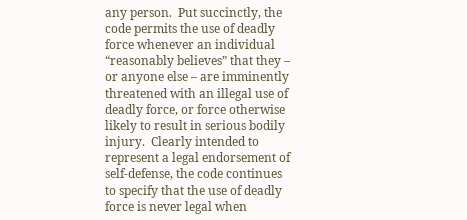any person.  Put succinctly, the code permits the use of deadly force whenever an individual “reasonably believes” that they – or anyone else – are imminently threatened with an illegal use of deadly force, or force otherwise likely to result in serious bodily injury.  Clearly intended to represent a legal endorsement of self-defense, the code continues to specify that the use of deadly force is never legal when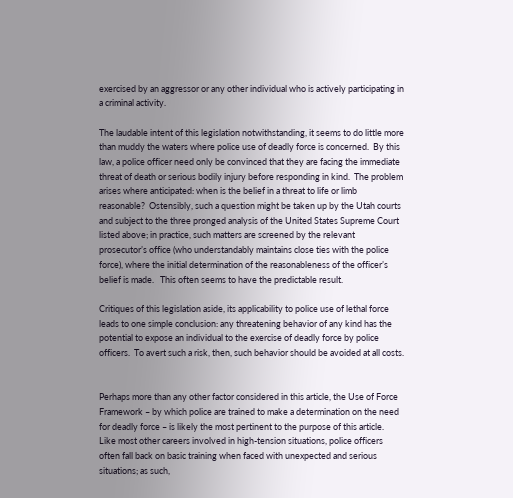exercised by an aggressor or any other individual who is actively participating in a criminal activity.

The laudable intent of this legislation notwithstanding, it seems to do little more than muddy the waters where police use of deadly force is concerned.  By this law, a police officer need only be convinced that they are facing the immediate threat of death or serious bodily injury before responding in kind.  The problem arises where anticipated: when is the belief in a threat to life or limb reasonable?  Ostensibly, such a question might be taken up by the Utah courts and subject to the three pronged analysis of the United States Supreme Court listed above; in practice, such matters are screened by the relevant prosecutor’s office (who understandably maintains close ties with the police force), where the initial determination of the reasonableness of the officer’s belief is made.   This often seems to have the predictable result.

Critiques of this legislation aside, its applicability to police use of lethal force leads to one simple conclusion: any threatening behavior of any kind has the potential to expose an individual to the exercise of deadly force by police officers.  To avert such a risk, then, such behavior should be avoided at all costs.


Perhaps more than any other factor considered in this article, the Use of Force Framework – by which police are trained to make a determination on the need for deadly force – is likely the most pertinent to the purpose of this article.  Like most other careers involved in high-tension situations, police officers often fall back on basic training when faced with unexpected and serious situations; as such,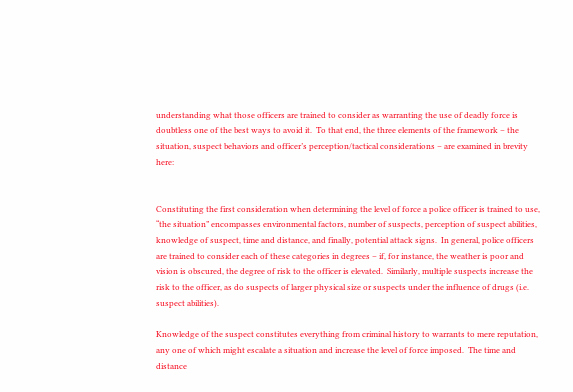understanding what those officers are trained to consider as warranting the use of deadly force is doubtless one of the best ways to avoid it.  To that end, the three elements of the framework – the situation, suspect behaviors and officer’s perception/tactical considerations – are examined in brevity here:


Constituting the first consideration when determining the level of force a police officer is trained to use, “the situation” encompasses environmental factors, number of suspects, perception of suspect abilities, knowledge of suspect, time and distance, and finally, potential attack signs.  In general, police officers are trained to consider each of these categories in degrees – if, for instance, the weather is poor and vision is obscured, the degree of risk to the officer is elevated.  Similarly, multiple suspects increase the risk to the officer, as do suspects of larger physical size or suspects under the influence of drugs (i.e. suspect abilities).

Knowledge of the suspect constitutes everything from criminal history to warrants to mere reputation, any one of which might escalate a situation and increase the level of force imposed.  The time and distance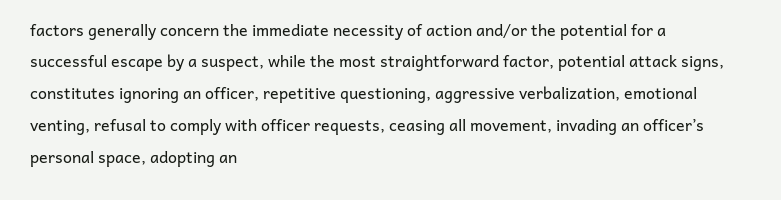factors generally concern the immediate necessity of action and/or the potential for a successful escape by a suspect, while the most straightforward factor, potential attack signs, constitutes ignoring an officer, repetitive questioning, aggressive verbalization, emotional venting, refusal to comply with officer requests, ceasing all movement, invading an officer’s personal space, adopting an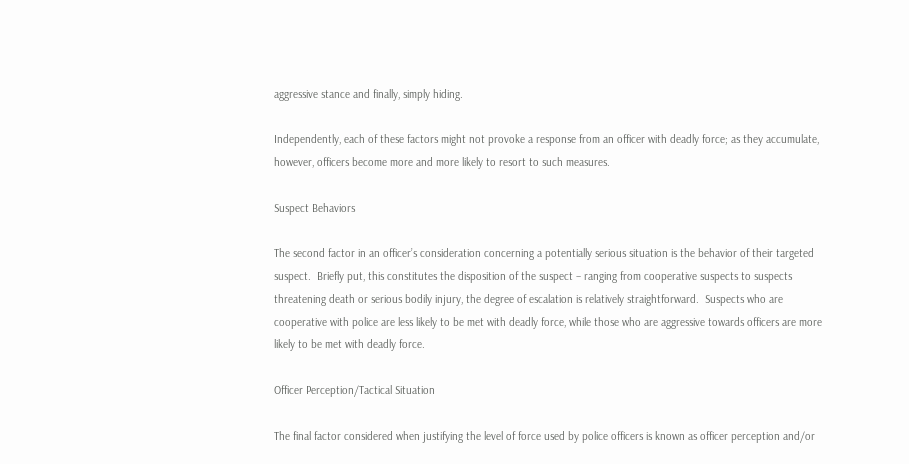aggressive stance and finally, simply hiding.

Independently, each of these factors might not provoke a response from an officer with deadly force; as they accumulate, however, officers become more and more likely to resort to such measures.

Suspect Behaviors

The second factor in an officer’s consideration concerning a potentially serious situation is the behavior of their targeted suspect.  Briefly put, this constitutes the disposition of the suspect – ranging from cooperative suspects to suspects threatening death or serious bodily injury, the degree of escalation is relatively straightforward.  Suspects who are cooperative with police are less likely to be met with deadly force, while those who are aggressive towards officers are more likely to be met with deadly force.

Officer Perception/Tactical Situation

The final factor considered when justifying the level of force used by police officers is known as officer perception and/or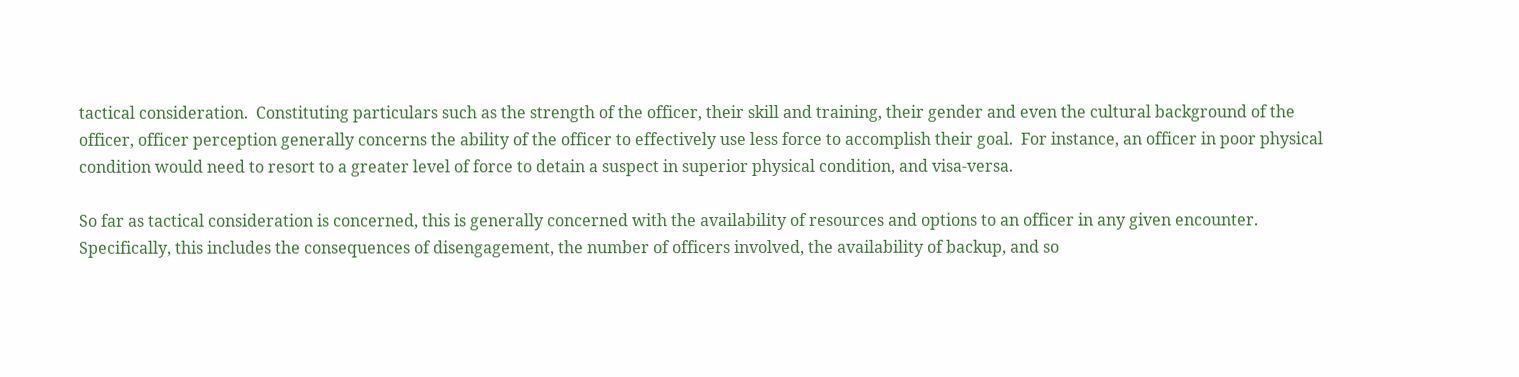tactical consideration.  Constituting particulars such as the strength of the officer, their skill and training, their gender and even the cultural background of the officer, officer perception generally concerns the ability of the officer to effectively use less force to accomplish their goal.  For instance, an officer in poor physical condition would need to resort to a greater level of force to detain a suspect in superior physical condition, and visa-versa.

So far as tactical consideration is concerned, this is generally concerned with the availability of resources and options to an officer in any given encounter.  Specifically, this includes the consequences of disengagement, the number of officers involved, the availability of backup, and so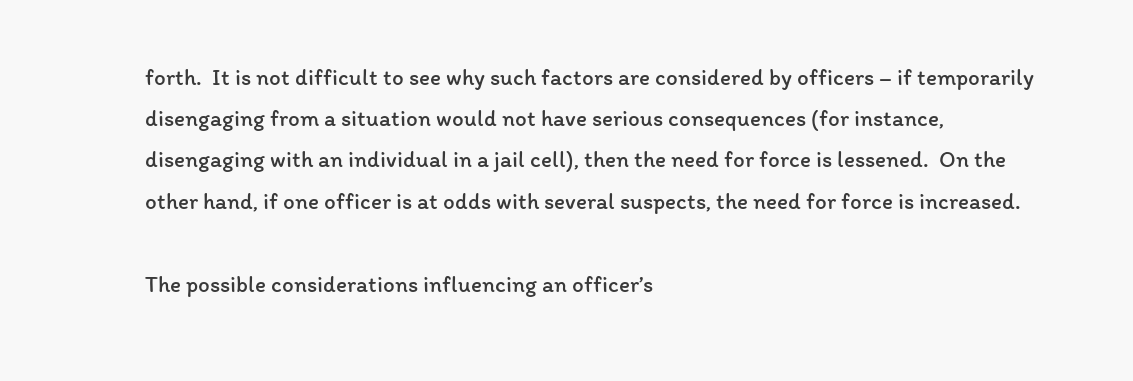forth.  It is not difficult to see why such factors are considered by officers – if temporarily disengaging from a situation would not have serious consequences (for instance, disengaging with an individual in a jail cell), then the need for force is lessened.  On the other hand, if one officer is at odds with several suspects, the need for force is increased.

The possible considerations influencing an officer’s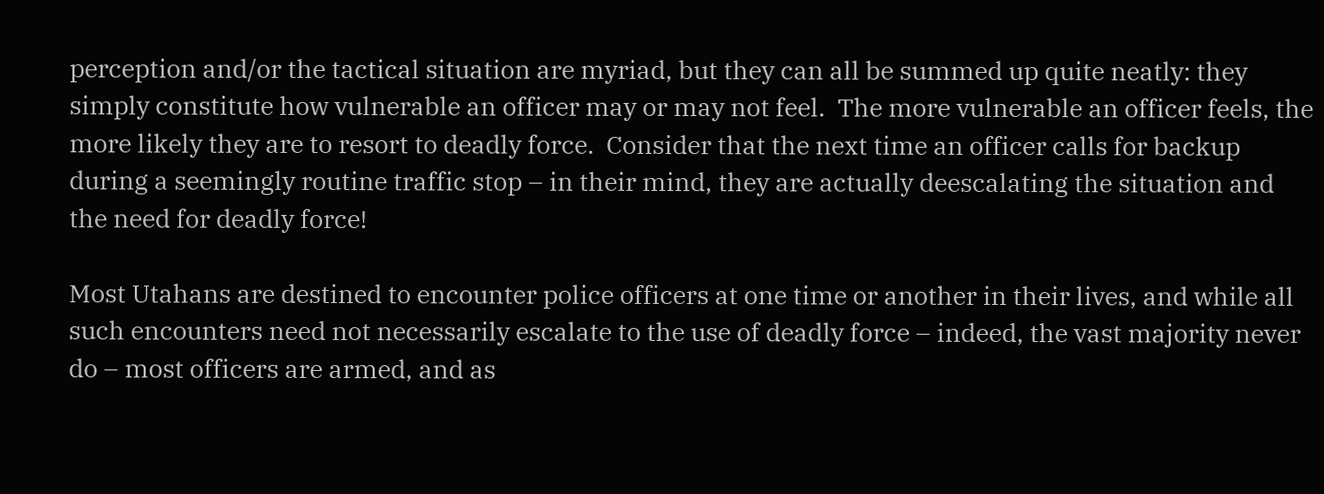perception and/or the tactical situation are myriad, but they can all be summed up quite neatly: they simply constitute how vulnerable an officer may or may not feel.  The more vulnerable an officer feels, the more likely they are to resort to deadly force.  Consider that the next time an officer calls for backup during a seemingly routine traffic stop – in their mind, they are actually deescalating the situation and the need for deadly force!

Most Utahans are destined to encounter police officers at one time or another in their lives, and while all such encounters need not necessarily escalate to the use of deadly force – indeed, the vast majority never do – most officers are armed, and as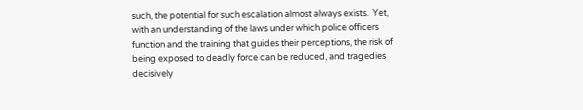such, the potential for such escalation almost always exists.  Yet, with an understanding of the laws under which police officers function and the training that guides their perceptions, the risk of being exposed to deadly force can be reduced, and tragedies decisively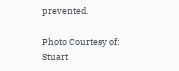prevented.

Photo Courtesy of: Stuart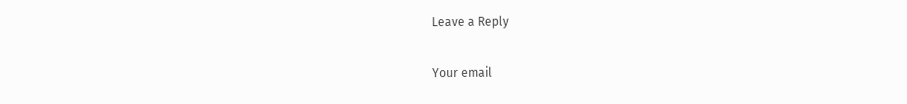Leave a Reply

Your email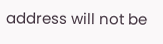address will not be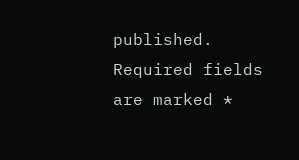published. Required fields are marked *